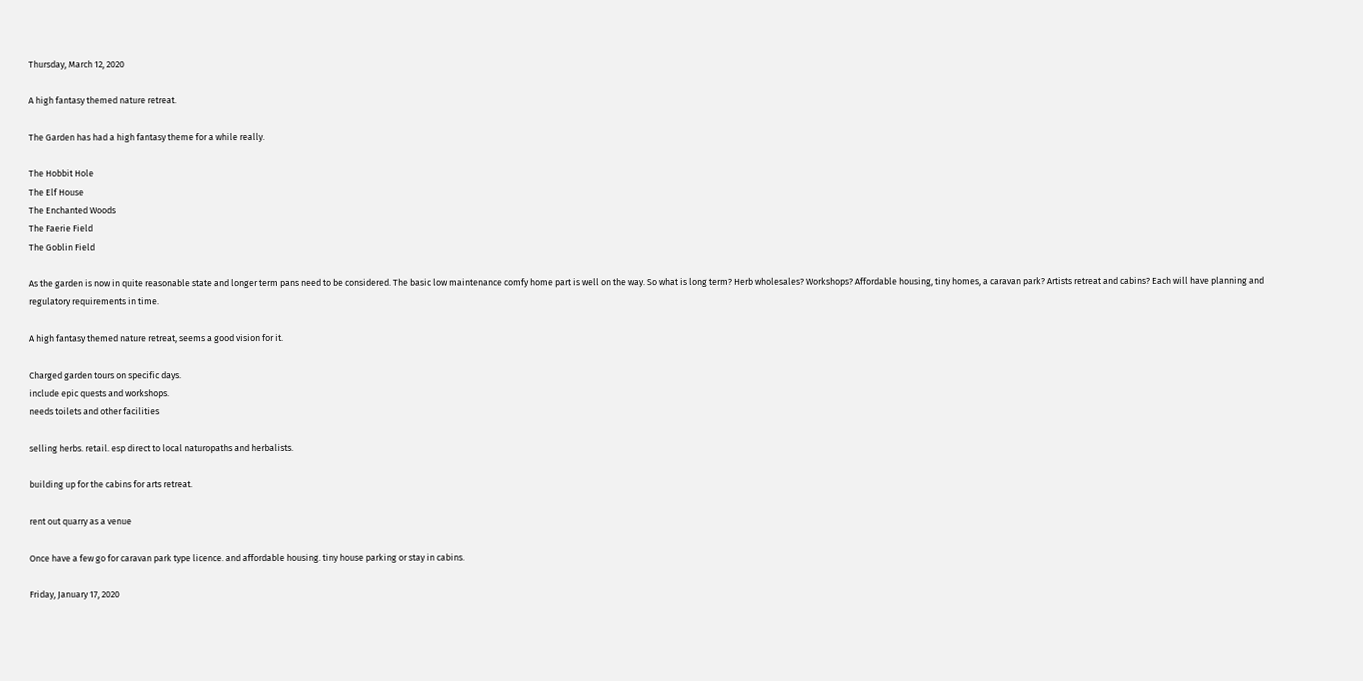Thursday, March 12, 2020

A high fantasy themed nature retreat.

The Garden has had a high fantasy theme for a while really.

The Hobbit Hole
The Elf House
The Enchanted Woods
The Faerie Field
The Goblin Field

As the garden is now in quite reasonable state and longer term pans need to be considered. The basic low maintenance comfy home part is well on the way. So what is long term? Herb wholesales? Workshops? Affordable housing, tiny homes, a caravan park? Artists retreat and cabins? Each will have planning and regulatory requirements in time.

A high fantasy themed nature retreat, seems a good vision for it.

Charged garden tours on specific days.
include epic quests and workshops.
needs toilets and other facilities

selling herbs. retail. esp direct to local naturopaths and herbalists.

building up for the cabins for arts retreat.

rent out quarry as a venue

Once have a few go for caravan park type licence. and affordable housing. tiny house parking or stay in cabins.

Friday, January 17, 2020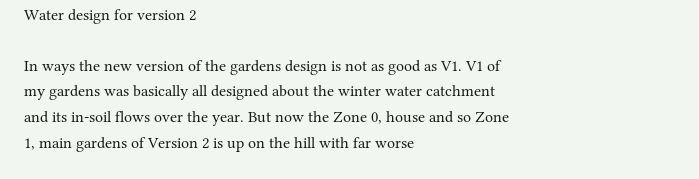Water design for version 2

In ways the new version of the gardens design is not as good as V1. V1 of my gardens was basically all designed about the winter water catchment and its in-soil flows over the year. But now the Zone 0, house and so Zone 1, main gardens of Version 2 is up on the hill with far worse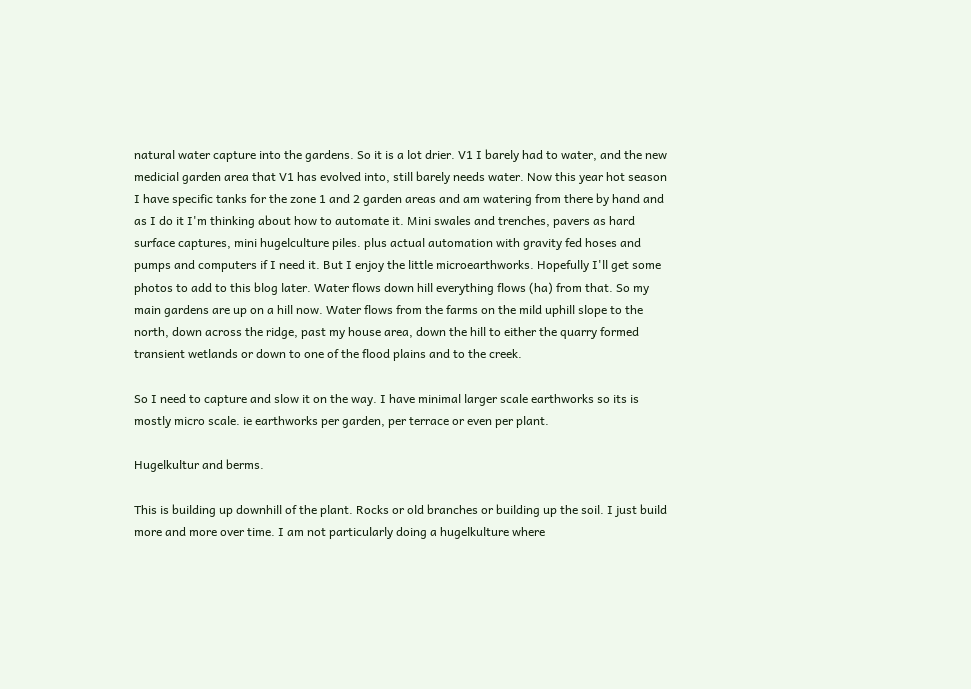natural water capture into the gardens. So it is a lot drier. V1 I barely had to water, and the new medicial garden area that V1 has evolved into, still barely needs water. Now this year hot season I have specific tanks for the zone 1 and 2 garden areas and am watering from there by hand and as I do it I'm thinking about how to automate it. Mini swales and trenches, pavers as hard surface captures, mini hugelculture piles. plus actual automation with gravity fed hoses and pumps and computers if I need it. But I enjoy the little microearthworks. Hopefully I'll get some photos to add to this blog later. Water flows down hill everything flows (ha) from that. So my main gardens are up on a hill now. Water flows from the farms on the mild uphill slope to the north, down across the ridge, past my house area, down the hill to either the quarry formed transient wetlands or down to one of the flood plains and to the creek.

So I need to capture and slow it on the way. I have minimal larger scale earthworks so its is mostly micro scale. ie earthworks per garden, per terrace or even per plant.

Hugelkultur and berms.

This is building up downhill of the plant. Rocks or old branches or building up the soil. I just build more and more over time. I am not particularly doing a hugelkulture where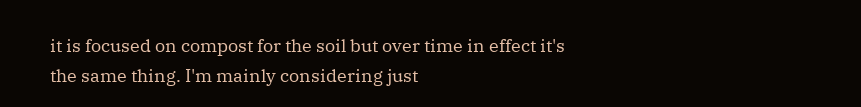it is focused on compost for the soil but over time in effect it's the same thing. I'm mainly considering just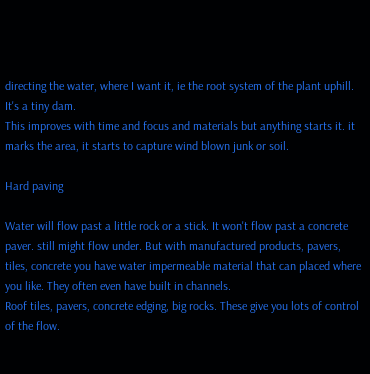directing the water, where I want it, ie the root system of the plant uphill. It's a tiny dam.
This improves with time and focus and materials but anything starts it. it marks the area, it starts to capture wind blown junk or soil.

Hard paving

Water will flow past a little rock or a stick. It won't flow past a concrete paver. still might flow under. But with manufactured products, pavers, tiles, concrete you have water impermeable material that can placed where you like. They often even have built in channels.
Roof tiles, pavers, concrete edging, big rocks. These give you lots of control of the flow.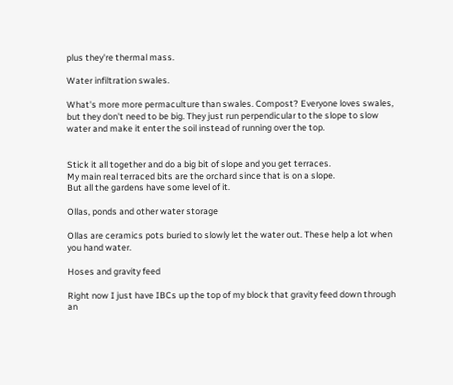plus they're thermal mass.

Water infiltration swales.

What's more more permaculture than swales. Compost? Everyone loves swales, but they don't need to be big. They just run perpendicular to the slope to slow water and make it enter the soil instead of running over the top.


Stick it all together and do a big bit of slope and you get terraces.
My main real terraced bits are the orchard since that is on a slope.
But all the gardens have some level of it.

Ollas, ponds and other water storage

Ollas are ceramics pots buried to slowly let the water out. These help a lot when you hand water.

Hoses and gravity feed

Right now I just have IBCs up the top of my block that gravity feed down through an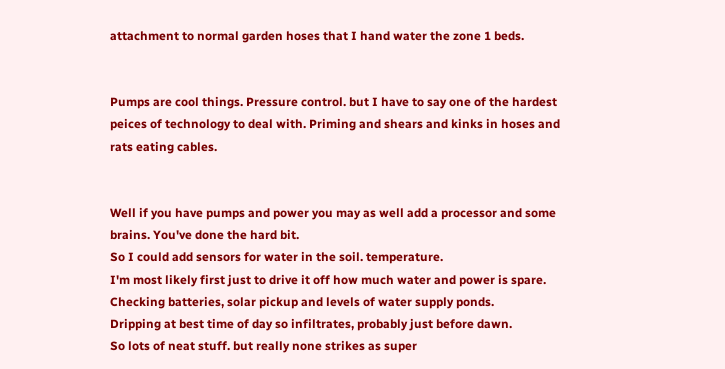attachment to normal garden hoses that I hand water the zone 1 beds.


Pumps are cool things. Pressure control. but I have to say one of the hardest peices of technology to deal with. Priming and shears and kinks in hoses and rats eating cables.


Well if you have pumps and power you may as well add a processor and some brains. You've done the hard bit.
So I could add sensors for water in the soil. temperature.
I'm most likely first just to drive it off how much water and power is spare. Checking batteries, solar pickup and levels of water supply ponds.
Dripping at best time of day so infiltrates, probably just before dawn.
So lots of neat stuff. but really none strikes as super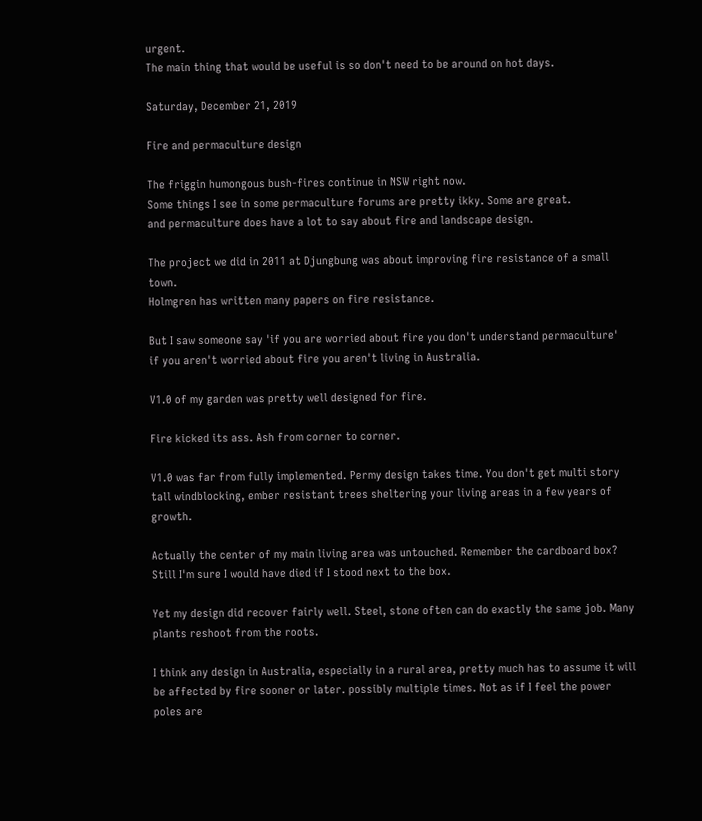urgent.
The main thing that would be useful is so don't need to be around on hot days.

Saturday, December 21, 2019

Fire and permaculture design

The friggin humongous bush-fires continue in NSW right now.
Some things I see in some permaculture forums are pretty ikky. Some are great.
and permaculture does have a lot to say about fire and landscape design.

The project we did in 2011 at Djungbung was about improving fire resistance of a small town.
Holmgren has written many papers on fire resistance.

But I saw someone say 'if you are worried about fire you don't understand permaculture'
if you aren't worried about fire you aren't living in Australia.

V1.0 of my garden was pretty well designed for fire.

Fire kicked its ass. Ash from corner to corner.

V1.0 was far from fully implemented. Permy design takes time. You don't get multi story tall windblocking, ember resistant trees sheltering your living areas in a few years of growth.

Actually the center of my main living area was untouched. Remember the cardboard box? Still I'm sure I would have died if I stood next to the box.

Yet my design did recover fairly well. Steel, stone often can do exactly the same job. Many plants reshoot from the roots.

I think any design in Australia, especially in a rural area, pretty much has to assume it will be affected by fire sooner or later. possibly multiple times. Not as if I feel the power poles are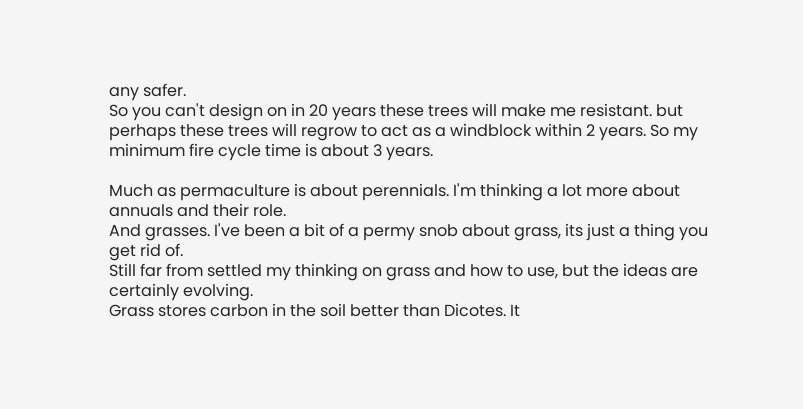any safer.
So you can't design on in 20 years these trees will make me resistant. but perhaps these trees will regrow to act as a windblock within 2 years. So my minimum fire cycle time is about 3 years.

Much as permaculture is about perennials. I'm thinking a lot more about annuals and their role.
And grasses. I've been a bit of a permy snob about grass, its just a thing you get rid of.
Still far from settled my thinking on grass and how to use, but the ideas are certainly evolving.
Grass stores carbon in the soil better than Dicotes. It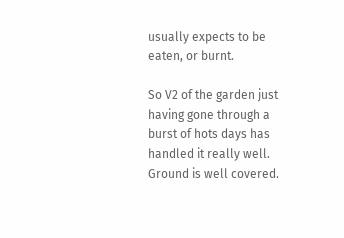usually expects to be eaten, or burnt.

So V2 of the garden just having gone through a burst of hots days has handled it really well. Ground is well covered.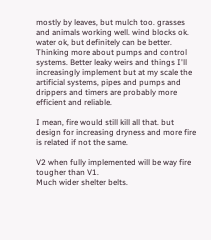mostly by leaves, but mulch too. grasses and animals working well. wind blocks ok. water ok, but definitely can be better. Thinking more about pumps and control systems. Better leaky weirs and things I'll increasingly implement but at my scale the artificial systems, pipes and pumps and drippers and timers are probably more efficient and reliable.

I mean, fire would still kill all that. but design for increasing dryness and more fire is related if not the same.

V2 when fully implemented will be way fire tougher than V1.
Much wider shelter belts.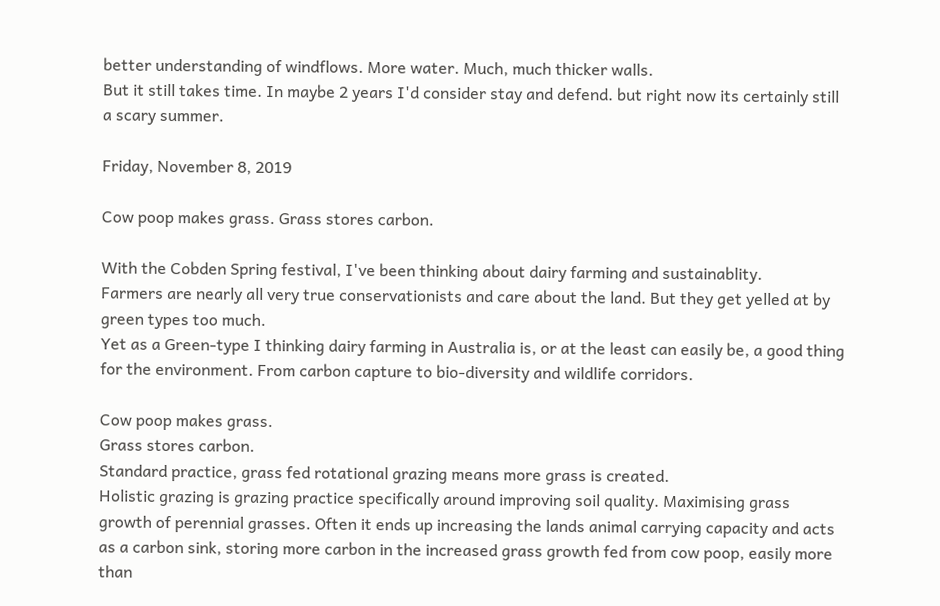better understanding of windflows. More water. Much, much thicker walls.
But it still takes time. In maybe 2 years I'd consider stay and defend. but right now its certainly still a scary summer.

Friday, November 8, 2019

Cow poop makes grass. Grass stores carbon.

With the Cobden Spring festival, I've been thinking about dairy farming and sustainablity.
Farmers are nearly all very true conservationists and care about the land. But they get yelled at by green types too much.
Yet as a Green-type I thinking dairy farming in Australia is, or at the least can easily be, a good thing for the environment. From carbon capture to bio-diversity and wildlife corridors.

Cow poop makes grass.
Grass stores carbon.
Standard practice, grass fed rotational grazing means more grass is created.
Holistic grazing is grazing practice specifically around improving soil quality. Maximising grass growth of perennial grasses. Often it ends up increasing the lands animal carrying capacity and acts as a carbon sink, storing more carbon in the increased grass growth fed from cow poop, easily more than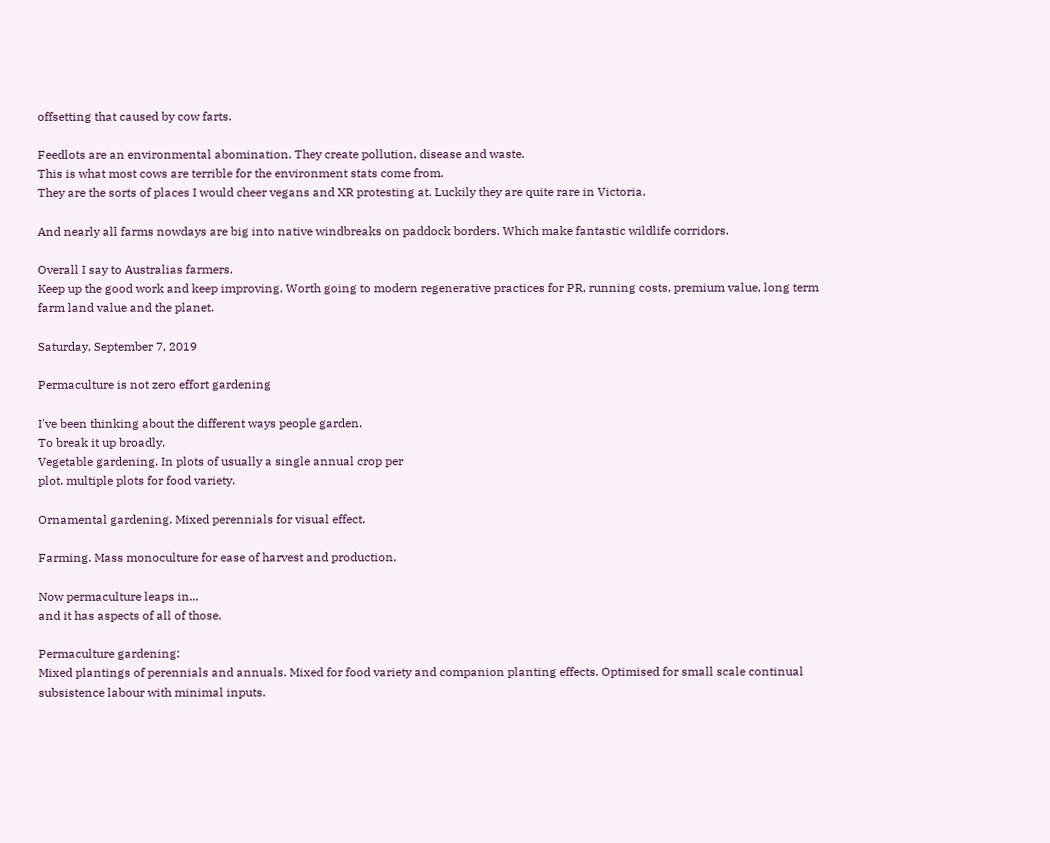offsetting that caused by cow farts.

Feedlots are an environmental abomination. They create pollution, disease and waste.
This is what most cows are terrible for the environment stats come from.
They are the sorts of places I would cheer vegans and XR protesting at. Luckily they are quite rare in Victoria.

And nearly all farms nowdays are big into native windbreaks on paddock borders. Which make fantastic wildlife corridors.

Overall I say to Australias farmers.
Keep up the good work and keep improving. Worth going to modern regenerative practices for PR, running costs, premium value, long term farm land value and the planet.

Saturday, September 7, 2019

Permaculture is not zero effort gardening

I've been thinking about the different ways people garden.
To break it up broadly.
Vegetable gardening. In plots of usually a single annual crop per
plot. multiple plots for food variety.

Ornamental gardening. Mixed perennials for visual effect.

Farming. Mass monoculture for ease of harvest and production.

Now permaculture leaps in...
and it has aspects of all of those.

Permaculture gardening:
Mixed plantings of perennials and annuals. Mixed for food variety and companion planting effects. Optimised for small scale continual subsistence labour with minimal inputs.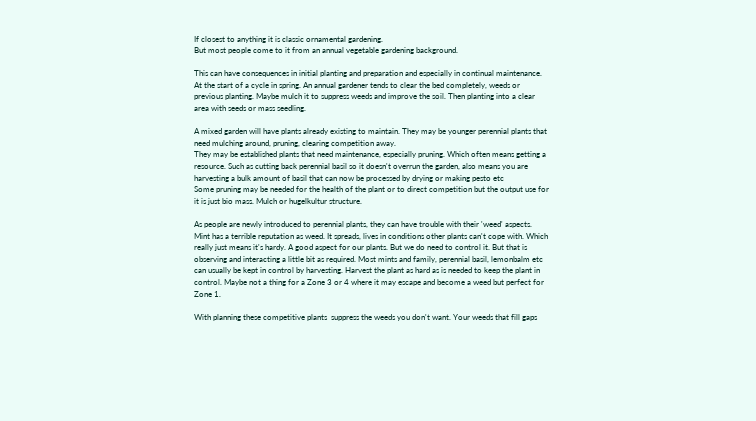If closest to anything it is classic ornamental gardening.
But most people come to it from an annual vegetable gardening background.

This can have consequences in initial planting and preparation and especially in continual maintenance.
At the start of a cycle in spring. An annual gardener tends to clear the bed completely, weeds or previous planting. Maybe mulch it to suppress weeds and improve the soil. Then planting into a clear area with seeds or mass seedling.

A mixed garden will have plants already existing to maintain. They may be younger perennial plants that need mulching around, pruning, clearing competition away.
They may be established plants that need maintenance, especially pruning. Which often means getting a resource. Such as cutting back perennial basil so it doesn't overrun the garden, also means you are harvesting a bulk amount of basil that can now be processed by drying or making pesto etc
Some pruning may be needed for the health of the plant or to direct competition but the output use for it is just bio mass. Mulch or hugelkultur structure.

As people are newly introduced to perennial plants, they can have trouble with their 'weed' aspects. Mint has a terrible reputation as weed. It spreads, lives in conditions other plants can't cope with. Which really just means it's hardy. A good aspect for our plants. But we do need to control it. But that is observing and interacting a little bit as required. Most mints and family, perennial basil, lemonbalm etc can usually be kept in control by harvesting. Harvest the plant as hard as is needed to keep the plant in control. Maybe not a thing for a Zone 3 or 4 where it may escape and become a weed but perfect for Zone 1.

With planning these competitive plants  suppress the weeds you don't want. Your weeds that fill gaps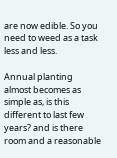are now edible. So you need to weed as a task less and less.

Annual planting almost becomes as simple as, is this different to last few years? and is there room and a reasonable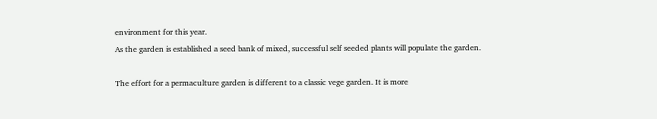environment for this year.
As the garden is established a seed bank of mixed, successful self seeded plants will populate the garden.

The effort for a permaculture garden is different to a classic vege garden. It is more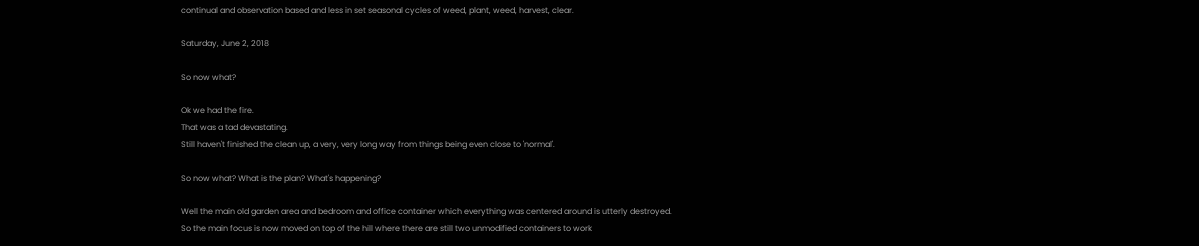continual and observation based and less in set seasonal cycles of weed, plant, weed, harvest, clear.

Saturday, June 2, 2018

So now what?

Ok we had the fire.
That was a tad devastating.
Still haven't finished the clean up, a very, very long way from things being even close to 'normal'.

So now what? What is the plan? What's happening?

Well the main old garden area and bedroom and office container which everything was centered around is utterly destroyed.
So the main focus is now moved on top of the hill where there are still two unmodified containers to work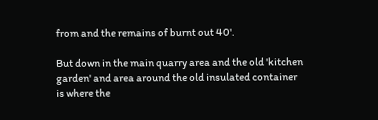from and the remains of burnt out 40'.

But down in the main quarry area and the old 'kitchen garden' and area around the old insulated container is where the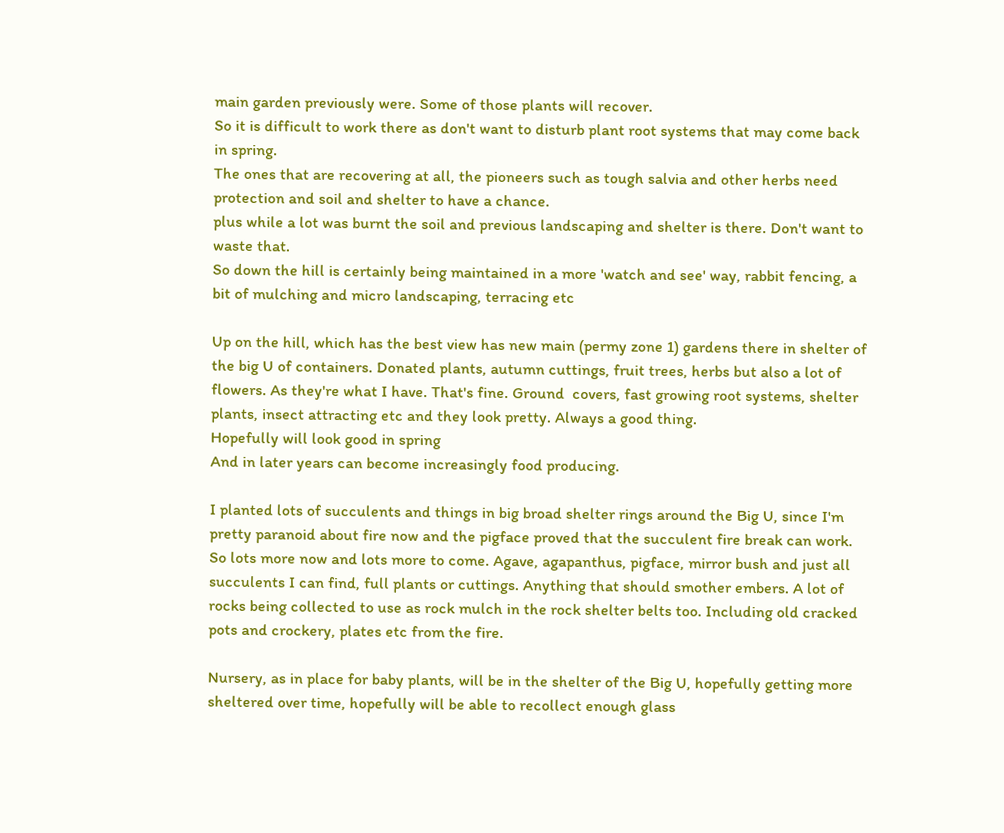main garden previously were. Some of those plants will recover.
So it is difficult to work there as don't want to disturb plant root systems that may come back in spring.
The ones that are recovering at all, the pioneers such as tough salvia and other herbs need protection and soil and shelter to have a chance.
plus while a lot was burnt the soil and previous landscaping and shelter is there. Don't want to waste that.
So down the hill is certainly being maintained in a more 'watch and see' way, rabbit fencing, a bit of mulching and micro landscaping, terracing etc

Up on the hill, which has the best view has new main (permy zone 1) gardens there in shelter of the big U of containers. Donated plants, autumn cuttings, fruit trees, herbs but also a lot of flowers. As they're what I have. That's fine. Ground  covers, fast growing root systems, shelter plants, insect attracting etc and they look pretty. Always a good thing.
Hopefully will look good in spring
And in later years can become increasingly food producing.

I planted lots of succulents and things in big broad shelter rings around the Big U, since I'm pretty paranoid about fire now and the pigface proved that the succulent fire break can work. So lots more now and lots more to come. Agave, agapanthus, pigface, mirror bush and just all succulents I can find, full plants or cuttings. Anything that should smother embers. A lot of rocks being collected to use as rock mulch in the rock shelter belts too. Including old cracked pots and crockery, plates etc from the fire.

Nursery, as in place for baby plants, will be in the shelter of the Big U, hopefully getting more sheltered over time, hopefully will be able to recollect enough glass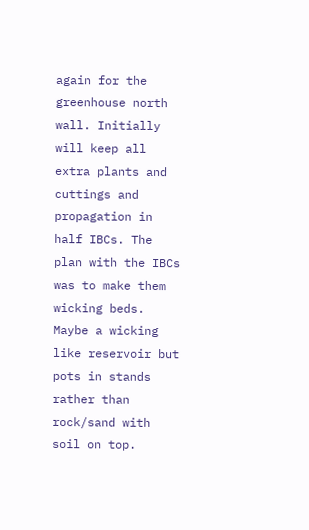again for the greenhouse north wall. Initially will keep all extra plants and cuttings and propagation in half IBCs. The plan with the IBCs was to make them wicking beds. Maybe a wicking like reservoir but pots in stands rather than rock/sand with soil on top.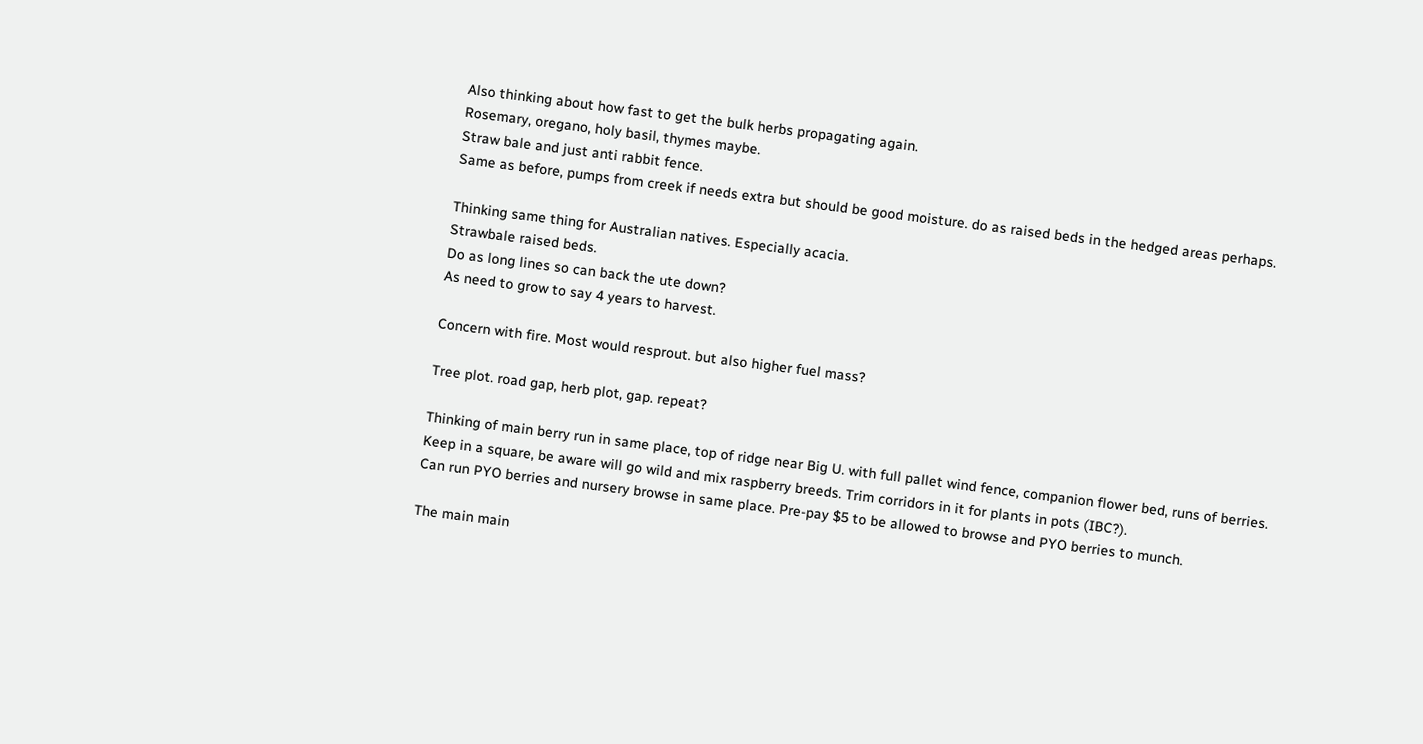Also thinking about how fast to get the bulk herbs propagating again.
Rosemary, oregano, holy basil, thymes maybe.
Straw bale and just anti rabbit fence.
Same as before, pumps from creek if needs extra but should be good moisture. do as raised beds in the hedged areas perhaps.

Thinking same thing for Australian natives. Especially acacia.
Strawbale raised beds.
Do as long lines so can back the ute down?
As need to grow to say 4 years to harvest.

Concern with fire. Most would resprout. but also higher fuel mass?

Tree plot. road gap, herb plot, gap. repeat?

Thinking of main berry run in same place, top of ridge near Big U. with full pallet wind fence, companion flower bed, runs of berries. Keep in a square, be aware will go wild and mix raspberry breeds. Trim corridors in it for plants in pots (IBC?).
Can run PYO berries and nursery browse in same place. Pre-pay $5 to be allowed to browse and PYO berries to munch.

The main main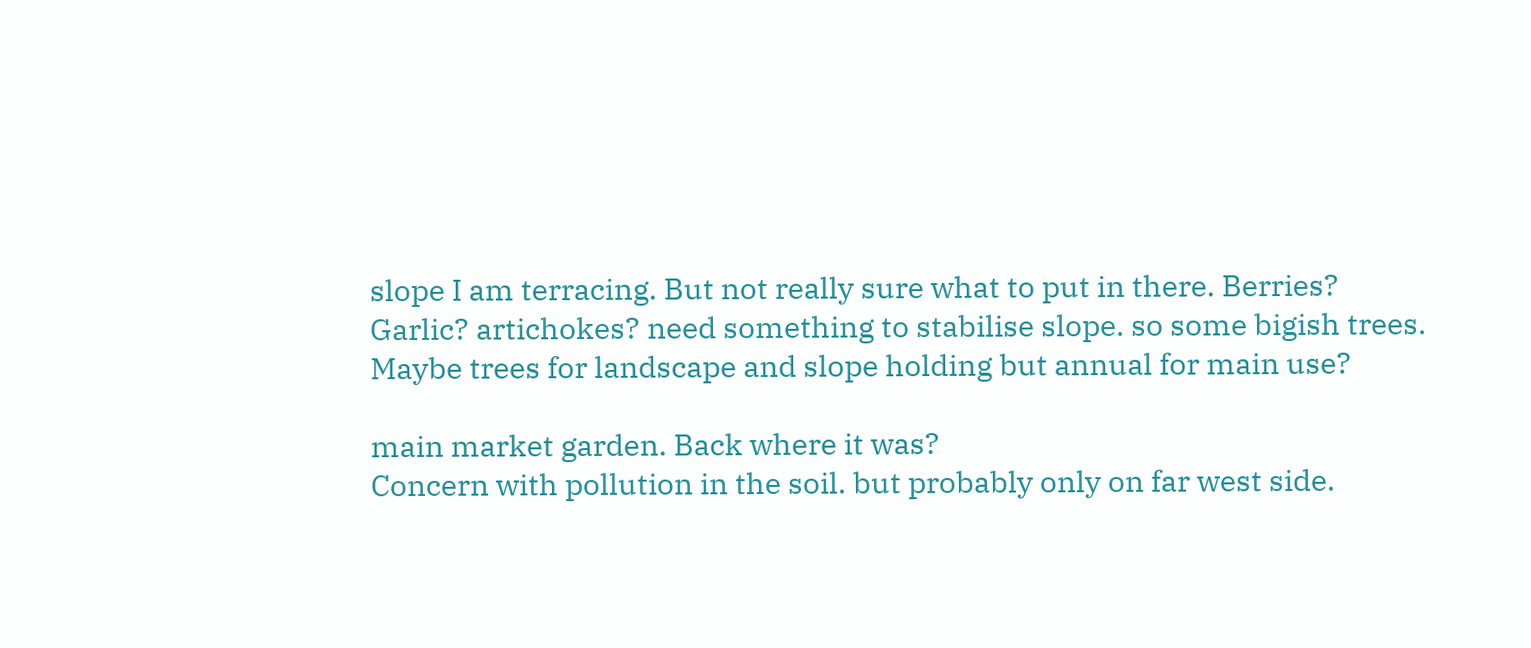slope I am terracing. But not really sure what to put in there. Berries?
Garlic? artichokes? need something to stabilise slope. so some bigish trees.
Maybe trees for landscape and slope holding but annual for main use?

main market garden. Back where it was?
Concern with pollution in the soil. but probably only on far west side.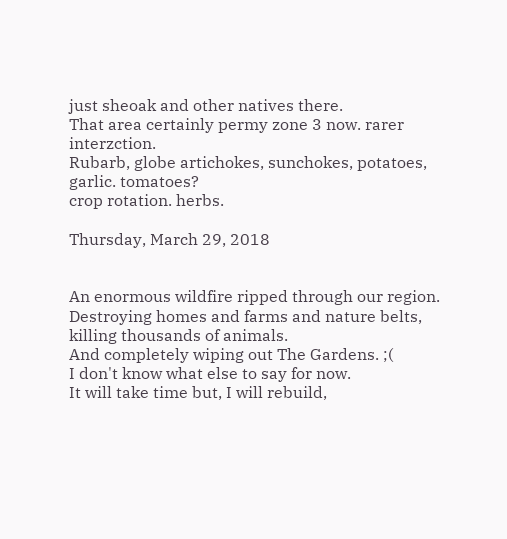just sheoak and other natives there.
That area certainly permy zone 3 now. rarer interzction.
Rubarb, globe artichokes, sunchokes, potatoes, garlic. tomatoes?
crop rotation. herbs.

Thursday, March 29, 2018


An enormous wildfire ripped through our region. Destroying homes and farms and nature belts, killing thousands of animals.
And completely wiping out The Gardens. ;(
I don't know what else to say for now.
It will take time but, I will rebuild,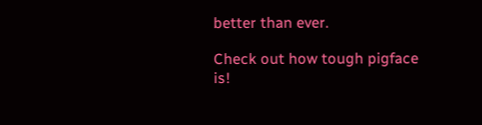better than ever.

Check out how tough pigface is!